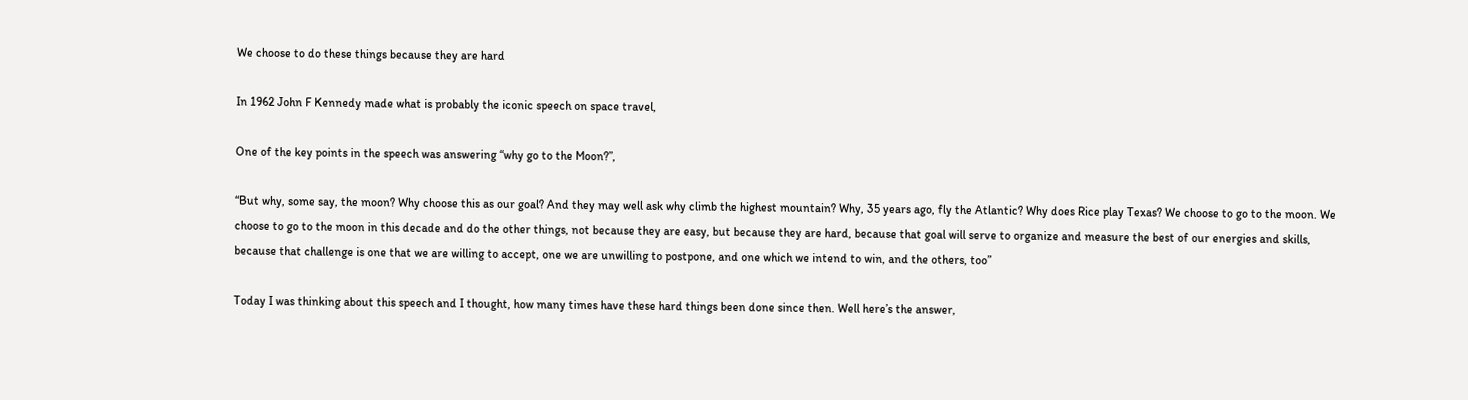We choose to do these things because they are hard

In 1962 John F Kennedy made what is probably the iconic speech on space travel,

One of the key points in the speech was answering “why go to the Moon?”,

“But why, some say, the moon? Why choose this as our goal? And they may well ask why climb the highest mountain? Why, 35 years ago, fly the Atlantic? Why does Rice play Texas? We choose to go to the moon. We choose to go to the moon in this decade and do the other things, not because they are easy, but because they are hard, because that goal will serve to organize and measure the best of our energies and skills, because that challenge is one that we are willing to accept, one we are unwilling to postpone, and one which we intend to win, and the others, too”

Today I was thinking about this speech and I thought, how many times have these hard things been done since then. Well here’s the answer,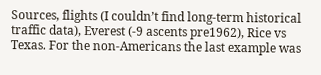Sources, flights (I couldn’t find long-term historical traffic data), Everest (-9 ascents pre1962), Rice vs Texas. For the non-Americans the last example was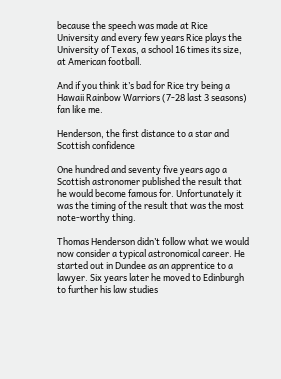because the speech was made at Rice University and every few years Rice plays the University of Texas, a school 16 times its size, at American football.

And if you think it’s bad for Rice try being a Hawaii Rainbow Warriors (7-28 last 3 seasons) fan like me.

Henderson, the first distance to a star and Scottish confidence

One hundred and seventy five years ago a Scottish astronomer published the result that he would become famous for. Unfortunately it was the timing of the result that was the most note-worthy thing.

Thomas Henderson didn’t follow what we would now consider a typical astronomical career. He started out in Dundee as an apprentice to a lawyer. Six years later he moved to Edinburgh to further his law studies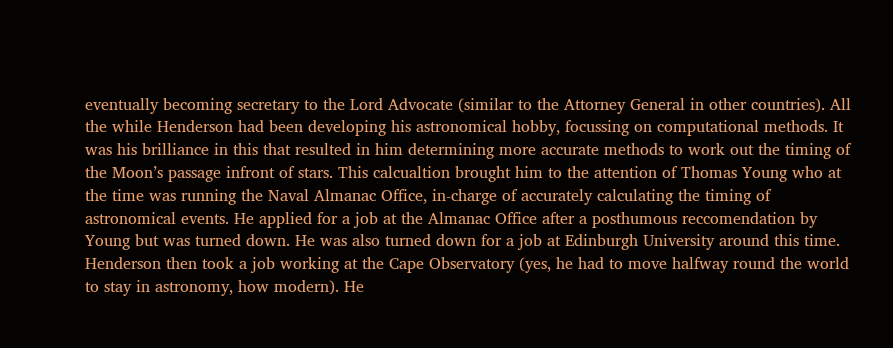eventually becoming secretary to the Lord Advocate (similar to the Attorney General in other countries). All the while Henderson had been developing his astronomical hobby, focussing on computational methods. It was his brilliance in this that resulted in him determining more accurate methods to work out the timing of the Moon’s passage infront of stars. This calcualtion brought him to the attention of Thomas Young who at the time was running the Naval Almanac Office, in-charge of accurately calculating the timing of astronomical events. He applied for a job at the Almanac Office after a posthumous reccomendation by Young but was turned down. He was also turned down for a job at Edinburgh University around this time. Henderson then took a job working at the Cape Observatory (yes, he had to move halfway round the world to stay in astronomy, how modern). He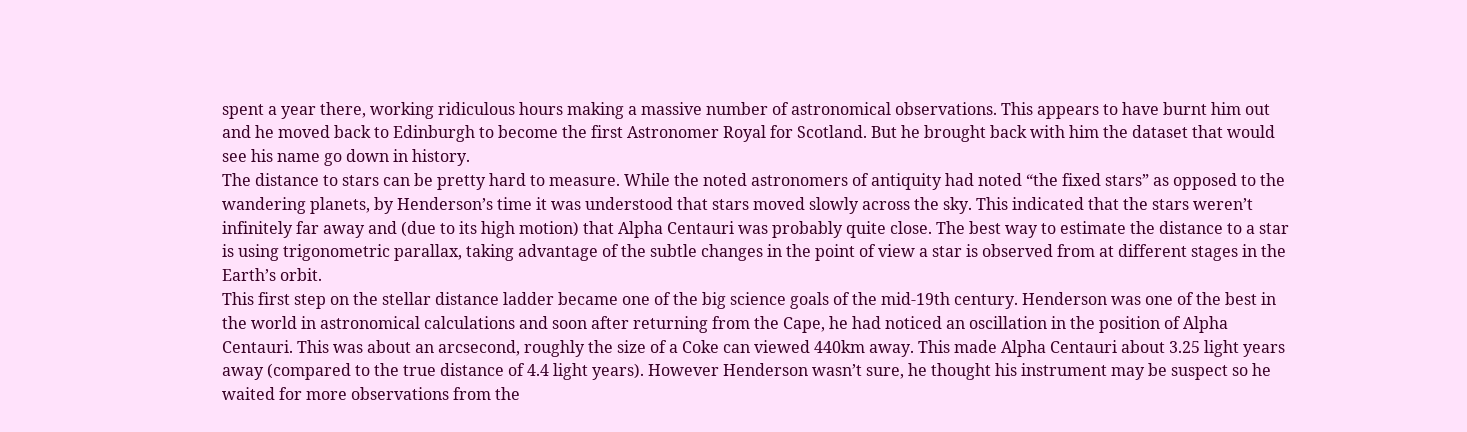spent a year there, working ridiculous hours making a massive number of astronomical observations. This appears to have burnt him out and he moved back to Edinburgh to become the first Astronomer Royal for Scotland. But he brought back with him the dataset that would see his name go down in history.
The distance to stars can be pretty hard to measure. While the noted astronomers of antiquity had noted “the fixed stars” as opposed to the wandering planets, by Henderson’s time it was understood that stars moved slowly across the sky. This indicated that the stars weren’t infinitely far away and (due to its high motion) that Alpha Centauri was probably quite close. The best way to estimate the distance to a star is using trigonometric parallax, taking advantage of the subtle changes in the point of view a star is observed from at different stages in the Earth’s orbit.
This first step on the stellar distance ladder became one of the big science goals of the mid-19th century. Henderson was one of the best in the world in astronomical calculations and soon after returning from the Cape, he had noticed an oscillation in the position of Alpha Centauri. This was about an arcsecond, roughly the size of a Coke can viewed 440km away. This made Alpha Centauri about 3.25 light years away (compared to the true distance of 4.4 light years). However Henderson wasn’t sure, he thought his instrument may be suspect so he waited for more observations from the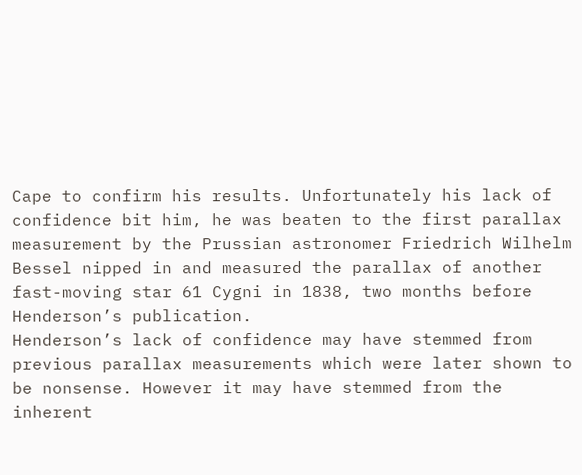Cape to confirm his results. Unfortunately his lack of confidence bit him, he was beaten to the first parallax measurement by the Prussian astronomer Friedrich Wilhelm Bessel nipped in and measured the parallax of another fast-moving star 61 Cygni in 1838, two months before Henderson’s publication.
Henderson’s lack of confidence may have stemmed from previous parallax measurements which were later shown to be nonsense. However it may have stemmed from the inherent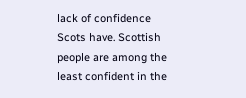lack of confidence Scots have. Scottish people are among the least confident in the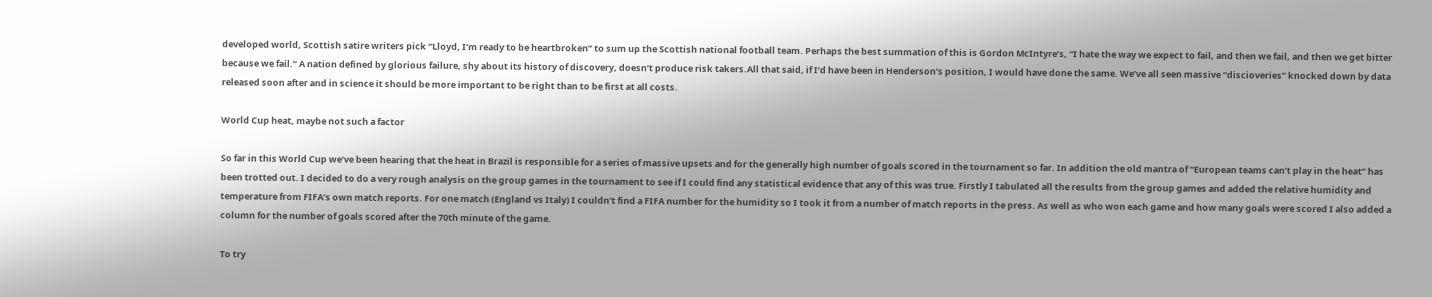developed world, Scottish satire writers pick “Lloyd, I’m ready to be heartbroken” to sum up the Scottish national football team. Perhaps the best summation of this is Gordon McIntyre’s, “I hate the way we expect to fail, and then we fail, and then we get bitter because we fail.” A nation defined by glorious failure, shy about its history of discovery, doesn’t produce risk takers.All that said, if I’d have been in Henderson’s position, I would have done the same. We’ve all seen massive “discioveries” knocked down by data released soon after and in science it should be more important to be right than to be first at all costs.

World Cup heat, maybe not such a factor

So far in this World Cup we’ve been hearing that the heat in Brazil is responsible for a series of massive upsets and for the generally high number of goals scored in the tournament so far. In addition the old mantra of “European teams can’t play in the heat” has been trotted out. I decided to do a very rough analysis on the group games in the tournament to see if I could find any statistical evidence that any of this was true. Firstly I tabulated all the results from the group games and added the relative humidity and temperature from FIFA’s own match reports. For one match (England vs Italy) I couldn’t find a FIFA number for the humidity so I took it from a number of match reports in the press. As well as who won each game and how many goals were scored I also added a column for the number of goals scored after the 70th minute of the game.

To try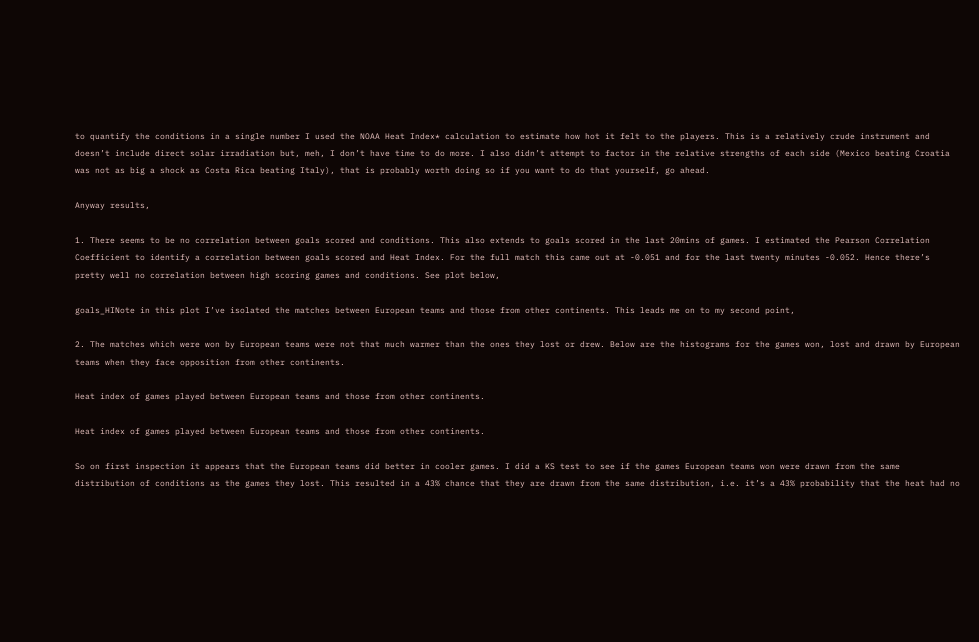to quantify the conditions in a single number I used the NOAA Heat Index* calculation to estimate how hot it felt to the players. This is a relatively crude instrument and doesn’t include direct solar irradiation but, meh, I don’t have time to do more. I also didn’t attempt to factor in the relative strengths of each side (Mexico beating Croatia was not as big a shock as Costa Rica beating Italy), that is probably worth doing so if you want to do that yourself, go ahead.

Anyway results,

1. There seems to be no correlation between goals scored and conditions. This also extends to goals scored in the last 20mins of games. I estimated the Pearson Correlation Coefficient to identify a correlation between goals scored and Heat Index. For the full match this came out at -0.051 and for the last twenty minutes -0.052. Hence there’s pretty well no correlation between high scoring games and conditions. See plot below,

goals_HINote in this plot I’ve isolated the matches between European teams and those from other continents. This leads me on to my second point,

2. The matches which were won by European teams were not that much warmer than the ones they lost or drew. Below are the histograms for the games won, lost and drawn by European teams when they face opposition from other continents.

Heat index of games played between European teams and those from other continents.

Heat index of games played between European teams and those from other continents.

So on first inspection it appears that the European teams did better in cooler games. I did a KS test to see if the games European teams won were drawn from the same distribution of conditions as the games they lost. This resulted in a 43% chance that they are drawn from the same distribution, i.e. it’s a 43% probability that the heat had no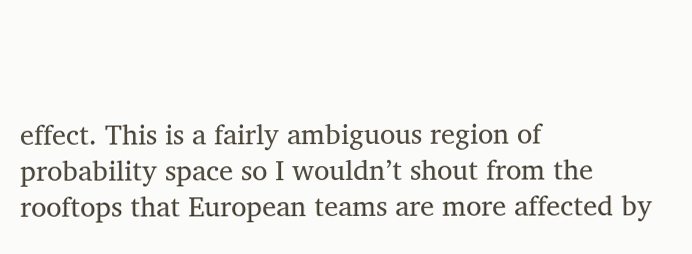effect. This is a fairly ambiguous region of probability space so I wouldn’t shout from the rooftops that European teams are more affected by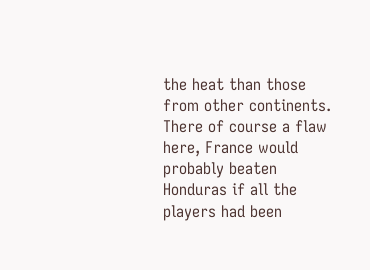the heat than those from other continents. There of course a flaw here, France would probably beaten Honduras if all the players had been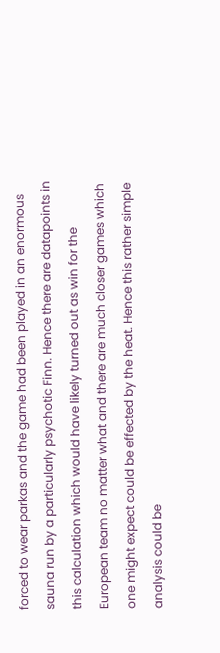forced to wear parkas and the game had been played in an enormous sauna run by a particularly psychotic Finn. Hence there are datapoints in this calculation which would have likely turned out as win for the European team no matter what and there are much closer games which one might expect could be effected by the heat. Hence this rather simple analysis could be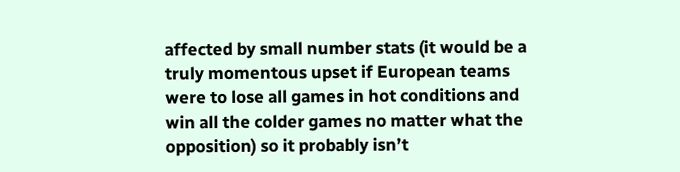affected by small number stats (it would be a truly momentous upset if European teams were to lose all games in hot conditions and win all the colder games no matter what the opposition) so it probably isn’t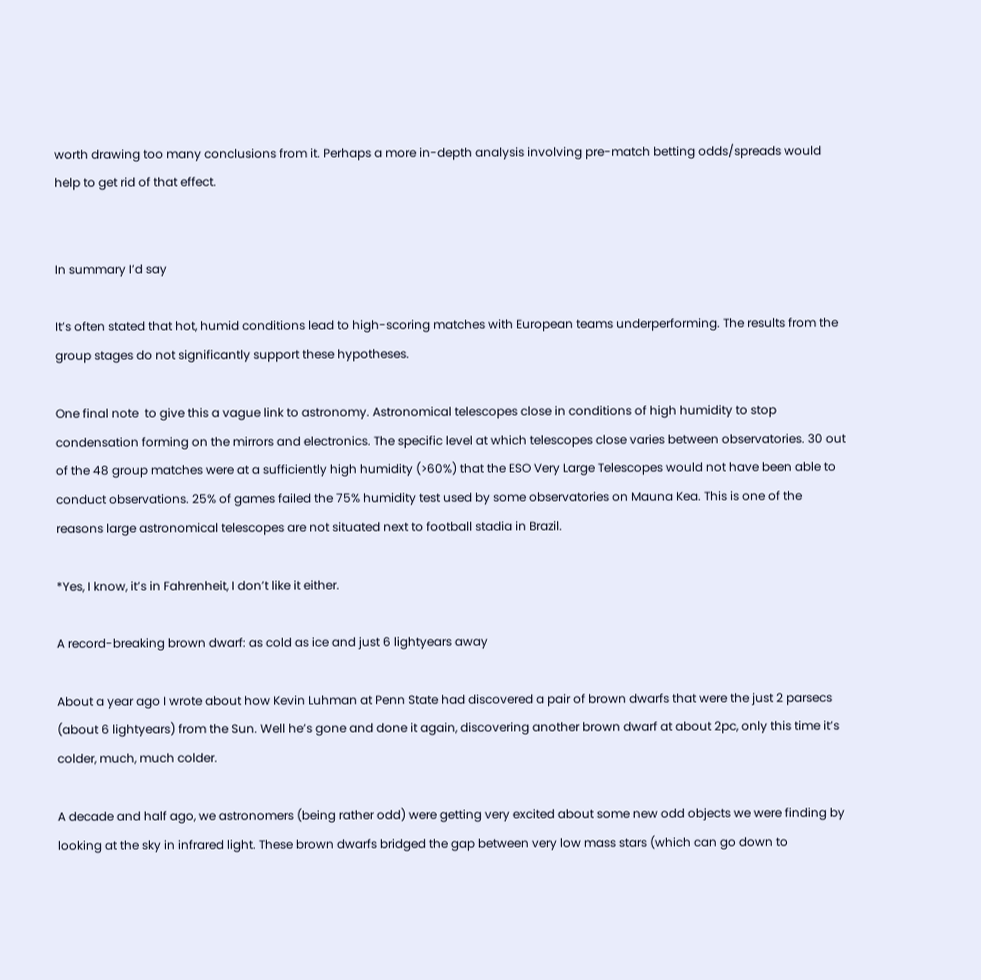worth drawing too many conclusions from it. Perhaps a more in-depth analysis involving pre-match betting odds/spreads would help to get rid of that effect.


In summary I’d say

It’s often stated that hot, humid conditions lead to high-scoring matches with European teams underperforming. The results from the group stages do not significantly support these hypotheses.

One final note  to give this a vague link to astronomy. Astronomical telescopes close in conditions of high humidity to stop condensation forming on the mirrors and electronics. The specific level at which telescopes close varies between observatories. 30 out of the 48 group matches were at a sufficiently high humidity (>60%) that the ESO Very Large Telescopes would not have been able to conduct observations. 25% of games failed the 75% humidity test used by some observatories on Mauna Kea. This is one of the reasons large astronomical telescopes are not situated next to football stadia in Brazil.

*Yes, I know, it’s in Fahrenheit, I don’t like it either.

A record-breaking brown dwarf: as cold as ice and just 6 lightyears away

About a year ago I wrote about how Kevin Luhman at Penn State had discovered a pair of brown dwarfs that were the just 2 parsecs (about 6 lightyears) from the Sun. Well he’s gone and done it again, discovering another brown dwarf at about 2pc, only this time it’s colder, much, much colder.

A decade and half ago, we astronomers (being rather odd) were getting very excited about some new odd objects we were finding by looking at the sky in infrared light. These brown dwarfs bridged the gap between very low mass stars (which can go down to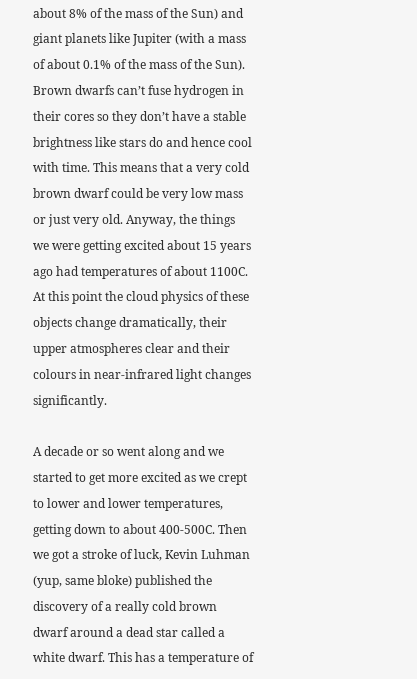about 8% of the mass of the Sun) and giant planets like Jupiter (with a mass of about 0.1% of the mass of the Sun). Brown dwarfs can’t fuse hydrogen in their cores so they don’t have a stable brightness like stars do and hence cool with time. This means that a very cold brown dwarf could be very low mass or just very old. Anyway, the things we were getting excited about 15 years ago had temperatures of about 1100C. At this point the cloud physics of these objects change dramatically, their upper atmospheres clear and their colours in near-infrared light changes significantly.

A decade or so went along and we started to get more excited as we crept to lower and lower temperatures, getting down to about 400-500C. Then we got a stroke of luck, Kevin Luhman (yup, same bloke) published the discovery of a really cold brown dwarf around a dead star called a white dwarf. This has a temperature of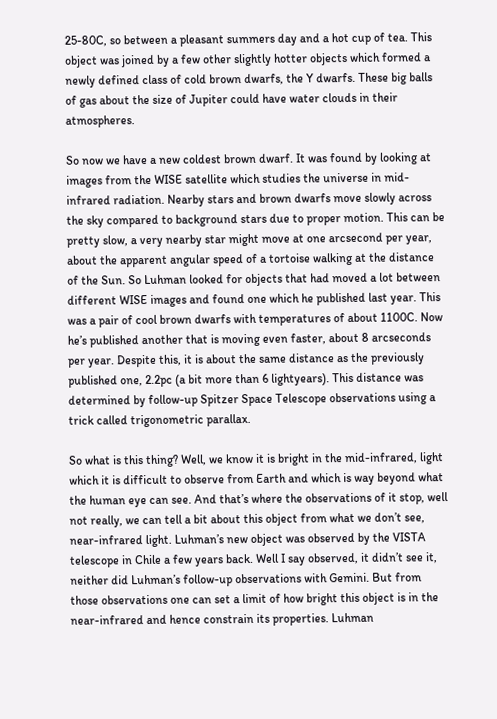25-80C, so between a pleasant summers day and a hot cup of tea. This object was joined by a few other slightly hotter objects which formed a newly defined class of cold brown dwarfs, the Y dwarfs. These big balls of gas about the size of Jupiter could have water clouds in their atmospheres.

So now we have a new coldest brown dwarf. It was found by looking at images from the WISE satellite which studies the universe in mid-infrared radiation. Nearby stars and brown dwarfs move slowly across the sky compared to background stars due to proper motion. This can be pretty slow, a very nearby star might move at one arcsecond per year, about the apparent angular speed of a tortoise walking at the distance of the Sun. So Luhman looked for objects that had moved a lot between different WISE images and found one which he published last year. This was a pair of cool brown dwarfs with temperatures of about 1100C. Now he’s published another that is moving even faster, about 8 arcseconds per year. Despite this, it is about the same distance as the previously published one, 2.2pc (a bit more than 6 lightyears). This distance was determined by follow-up Spitzer Space Telescope observations using a trick called trigonometric parallax.

So what is this thing? Well, we know it is bright in the mid-infrared, light which it is difficult to observe from Earth and which is way beyond what the human eye can see. And that’s where the observations of it stop, well not really, we can tell a bit about this object from what we don’t see, near-infrared light. Luhman’s new object was observed by the VISTA telescope in Chile a few years back. Well I say observed, it didn’t see it, neither did Luhman’s follow-up observations with Gemini. But from those observations one can set a limit of how bright this object is in the near-infrared and hence constrain its properties. Luhman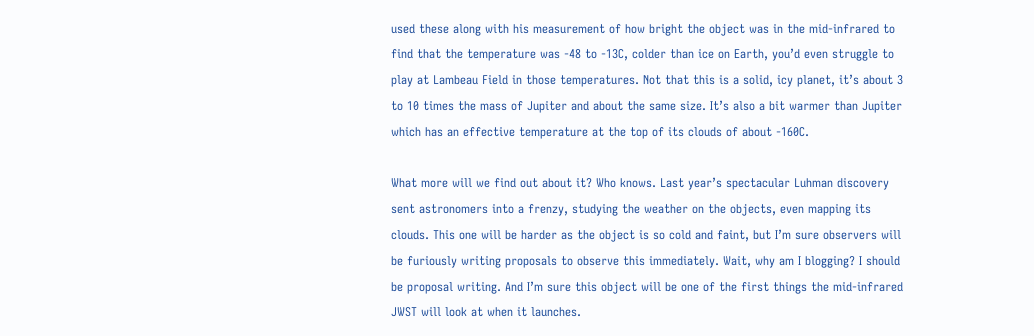used these along with his measurement of how bright the object was in the mid-infrared to find that the temperature was -48 to -13C, colder than ice on Earth, you’d even struggle to play at Lambeau Field in those temperatures. Not that this is a solid, icy planet, it’s about 3 to 10 times the mass of Jupiter and about the same size. It’s also a bit warmer than Jupiter which has an effective temperature at the top of its clouds of about -160C.

What more will we find out about it? Who knows. Last year’s spectacular Luhman discovery sent astronomers into a frenzy, studying the weather on the objects, even mapping its clouds. This one will be harder as the object is so cold and faint, but I’m sure observers will be furiously writing proposals to observe this immediately. Wait, why am I blogging? I should be proposal writing. And I’m sure this object will be one of the first things the mid-infrared JWST will look at when it launches.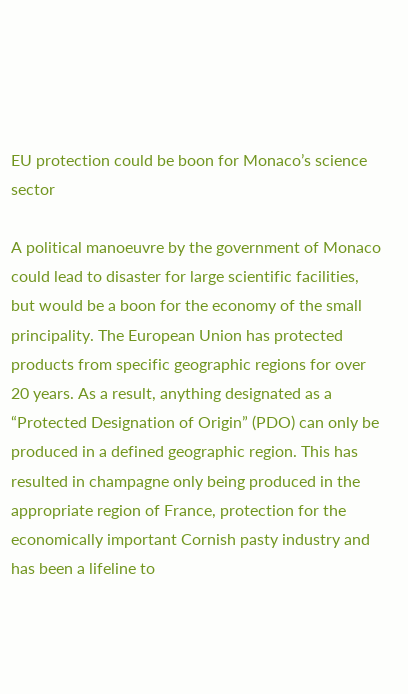EU protection could be boon for Monaco’s science sector

A political manoeuvre by the government of Monaco could lead to disaster for large scientific facilities, but would be a boon for the economy of the small principality. The European Union has protected products from specific geographic regions for over 20 years. As a result, anything designated as a “Protected Designation of Origin” (PDO) can only be produced in a defined geographic region. This has resulted in champagne only being produced in the appropriate region of France, protection for the economically important Cornish pasty industry and has been a lifeline to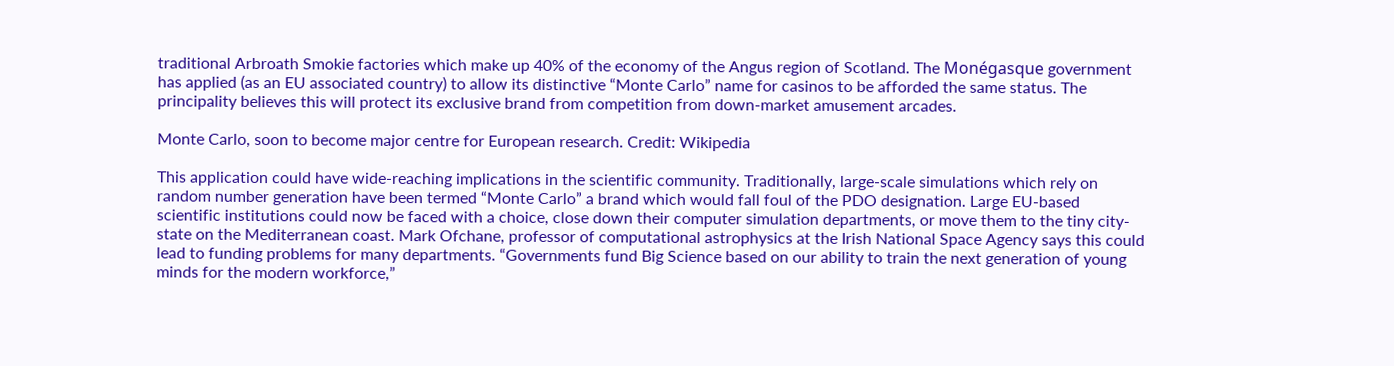traditional Arbroath Smokie factories which make up 40% of the economy of the Angus region of Scotland. The Monégasque government has applied (as an EU associated country) to allow its distinctive “Monte Carlo” name for casinos to be afforded the same status. The principality believes this will protect its exclusive brand from competition from down-market amusement arcades.

Monte Carlo, soon to become major centre for European research. Credit: Wikipedia

This application could have wide-reaching implications in the scientific community. Traditionally, large-scale simulations which rely on random number generation have been termed “Monte Carlo” a brand which would fall foul of the PDO designation. Large EU-based scientific institutions could now be faced with a choice, close down their computer simulation departments, or move them to the tiny city-state on the Mediterranean coast. Mark Ofchane, professor of computational astrophysics at the Irish National Space Agency says this could lead to funding problems for many departments. “Governments fund Big Science based on our ability to train the next generation of young minds for the modern workforce,”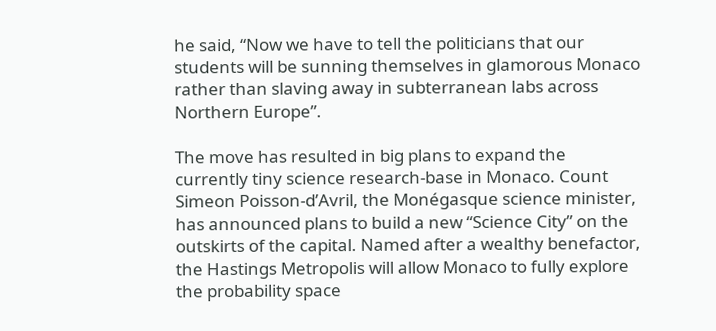he said, “Now we have to tell the politicians that our students will be sunning themselves in glamorous Monaco rather than slaving away in subterranean labs across Northern Europe”.

The move has resulted in big plans to expand the currently tiny science research-base in Monaco. Count Simeon Poisson-d’Avril, the Monégasque science minister, has announced plans to build a new “Science City” on the outskirts of the capital. Named after a wealthy benefactor, the Hastings Metropolis will allow Monaco to fully explore the probability space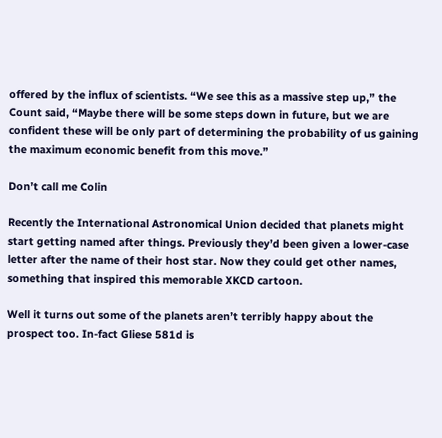offered by the influx of scientists. “We see this as a massive step up,” the Count said, “Maybe there will be some steps down in future, but we are confident these will be only part of determining the probability of us gaining the maximum economic benefit from this move.”

Don’t call me Colin

Recently the International Astronomical Union decided that planets might start getting named after things. Previously they’d been given a lower-case letter after the name of their host star. Now they could get other names, something that inspired this memorable XKCD cartoon.

Well it turns out some of the planets aren’t terribly happy about the prospect too. In-fact Gliese 581d is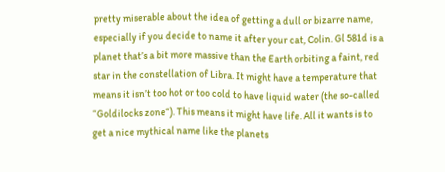pretty miserable about the idea of getting a dull or bizarre name, especially if you decide to name it after your cat, Colin. Gl 581d is a planet that’s a bit more massive than the Earth orbiting a faint, red star in the constellation of Libra. It might have a temperature that means it isn’t too hot or too cold to have liquid water (the so-called “Goldilocks zone“). This means it might have life. All it wants is to get a nice mythical name like the planets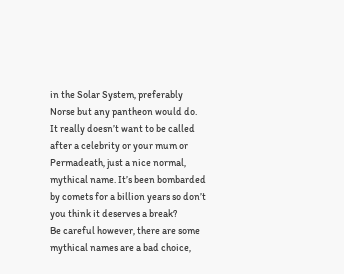in the Solar System, preferably Norse but any pantheon would do. It really doesn’t want to be called after a celebrity or your mum or Permadeath, just a nice normal, mythical name. It’s been bombarded by comets for a billion years so don’t you think it deserves a break?
Be careful however, there are some mythical names are a bad choice,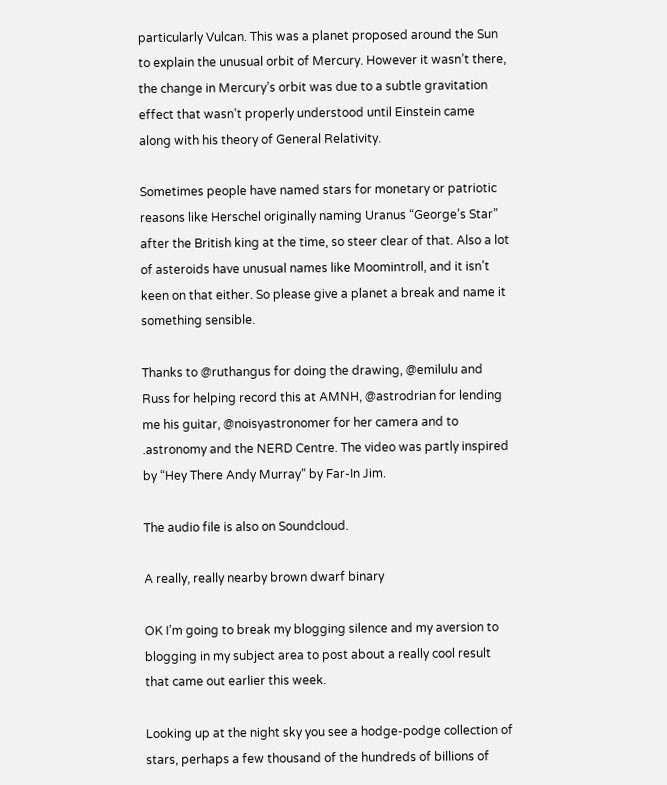particularly Vulcan. This was a planet proposed around the Sun to explain the unusual orbit of Mercury. However it wasn’t there, the change in Mercury’s orbit was due to a subtle gravitation effect that wasn’t properly understood until Einstein came along with his theory of General Relativity.

Sometimes people have named stars for monetary or patriotic reasons like Herschel originally naming Uranus “George’s Star” after the British king at the time, so steer clear of that. Also a lot of asteroids have unusual names like Moomintroll, and it isn’t keen on that either. So please give a planet a break and name it something sensible.

Thanks to @ruthangus for doing the drawing, @emilulu and Russ for helping record this at AMNH, @astrodrian for lending me his guitar, @noisyastronomer for her camera and to .astronomy and the NERD Centre. The video was partly inspired by “Hey There Andy Murray” by Far-In Jim.

The audio file is also on Soundcloud.

A really, really nearby brown dwarf binary

OK I’m going to break my blogging silence and my aversion to blogging in my subject area to post about a really cool result that came out earlier this week.

Looking up at the night sky you see a hodge-podge collection of stars, perhaps a few thousand of the hundreds of billions of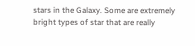stars in the Galaxy. Some are extremely bright types of star that are really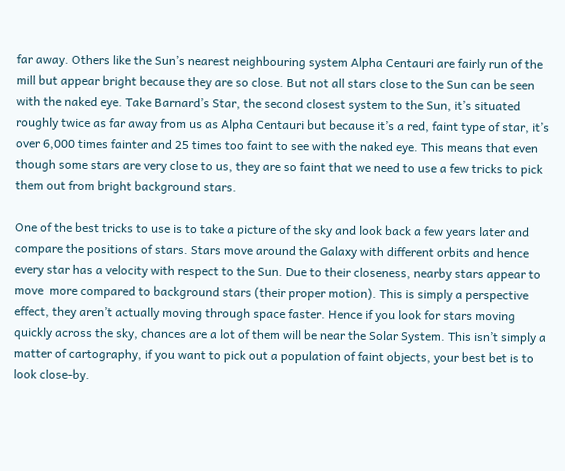far away. Others like the Sun’s nearest neighbouring system Alpha Centauri are fairly run of the mill but appear bright because they are so close. But not all stars close to the Sun can be seen with the naked eye. Take Barnard’s Star, the second closest system to the Sun, it’s situated roughly twice as far away from us as Alpha Centauri but because it’s a red, faint type of star, it’s over 6,000 times fainter and 25 times too faint to see with the naked eye. This means that even though some stars are very close to us, they are so faint that we need to use a few tricks to pick them out from bright background stars.

One of the best tricks to use is to take a picture of the sky and look back a few years later and compare the positions of stars. Stars move around the Galaxy with different orbits and hence every star has a velocity with respect to the Sun. Due to their closeness, nearby stars appear to move  more compared to background stars (their proper motion). This is simply a perspective effect, they aren’t actually moving through space faster. Hence if you look for stars moving quickly across the sky, chances are a lot of them will be near the Solar System. This isn’t simply a matter of cartography, if you want to pick out a population of faint objects, your best bet is to look close-by.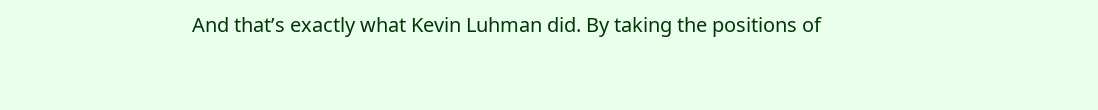And that’s exactly what Kevin Luhman did. By taking the positions of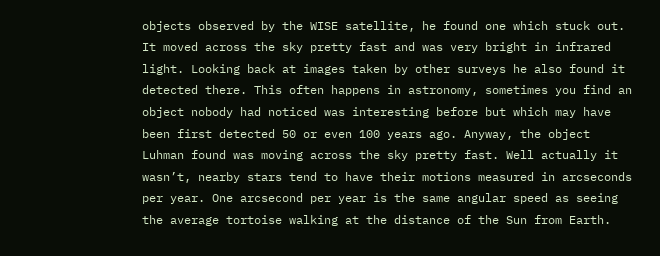objects observed by the WISE satellite, he found one which stuck out. It moved across the sky pretty fast and was very bright in infrared light. Looking back at images taken by other surveys he also found it detected there. This often happens in astronomy, sometimes you find an object nobody had noticed was interesting before but which may have been first detected 50 or even 100 years ago. Anyway, the object Luhman found was moving across the sky pretty fast. Well actually it wasn’t, nearby stars tend to have their motions measured in arcseconds per year. One arcsecond per year is the same angular speed as seeing the average tortoise walking at the distance of the Sun from Earth.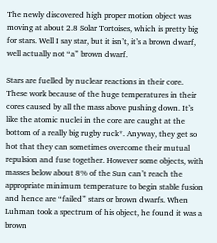The newly discovered high proper motion object was moving at about 2.8 Solar Tortoises, which is pretty big for stars. Well I say star, but it isn’t, it’s a brown dwarf, well actually not “a” brown dwarf.

Stars are fuelled by nuclear reactions in their core. These work because of the huge temperatures in their cores caused by all the mass above pushing down. It’s like the atomic nuclei in the core are caught at the bottom of a really big rugby ruck*. Anyway, they get so hot that they can sometimes overcome their mutual repulsion and fuse together. However some objects, with masses below about 8% of the Sun can’t reach the appropriate minimum temperature to begin stable fusion and hence are “failed” stars or brown dwarfs. When Luhman took a spectrum of his object, he found it was a brown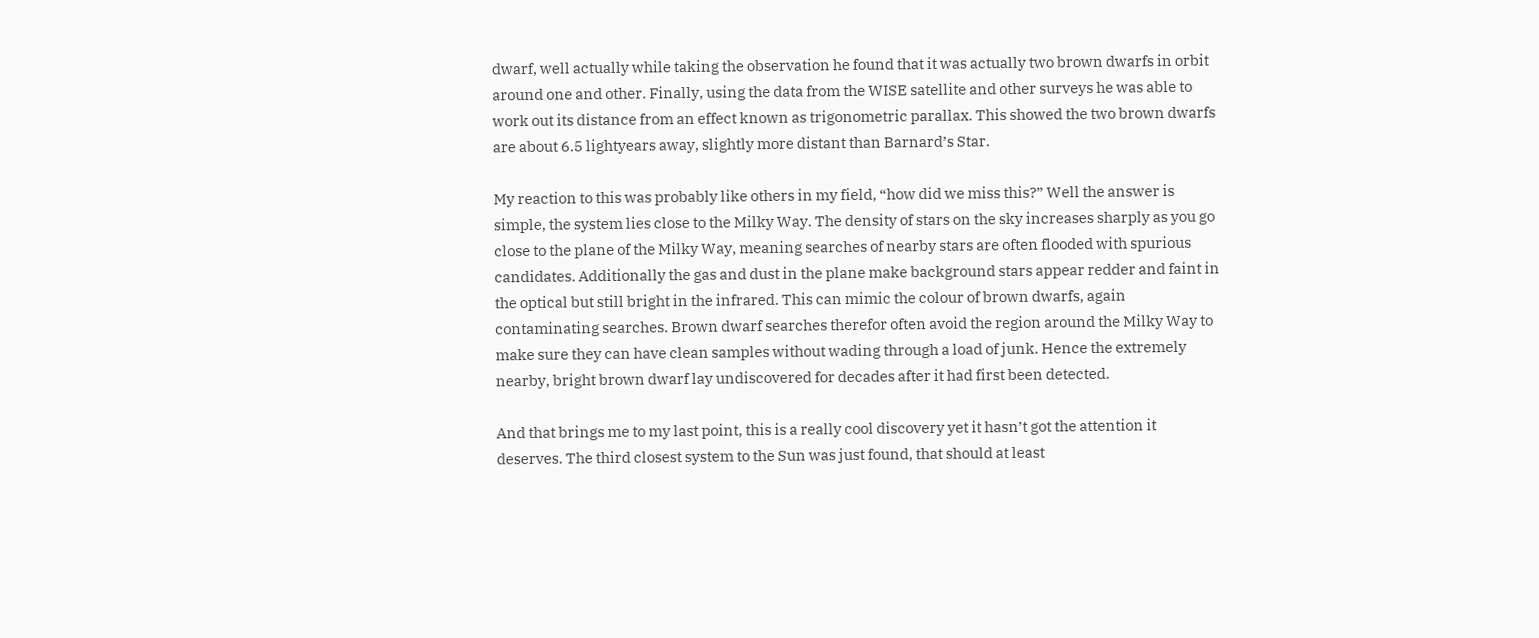dwarf, well actually while taking the observation he found that it was actually two brown dwarfs in orbit around one and other. Finally, using the data from the WISE satellite and other surveys he was able to work out its distance from an effect known as trigonometric parallax. This showed the two brown dwarfs are about 6.5 lightyears away, slightly more distant than Barnard’s Star.

My reaction to this was probably like others in my field, “how did we miss this?” Well the answer is simple, the system lies close to the Milky Way. The density of stars on the sky increases sharply as you go close to the plane of the Milky Way, meaning searches of nearby stars are often flooded with spurious candidates. Additionally the gas and dust in the plane make background stars appear redder and faint in the optical but still bright in the infrared. This can mimic the colour of brown dwarfs, again contaminating searches. Brown dwarf searches therefor often avoid the region around the Milky Way to make sure they can have clean samples without wading through a load of junk. Hence the extremely nearby, bright brown dwarf lay undiscovered for decades after it had first been detected.

And that brings me to my last point, this is a really cool discovery yet it hasn’t got the attention it deserves. The third closest system to the Sun was just found, that should at least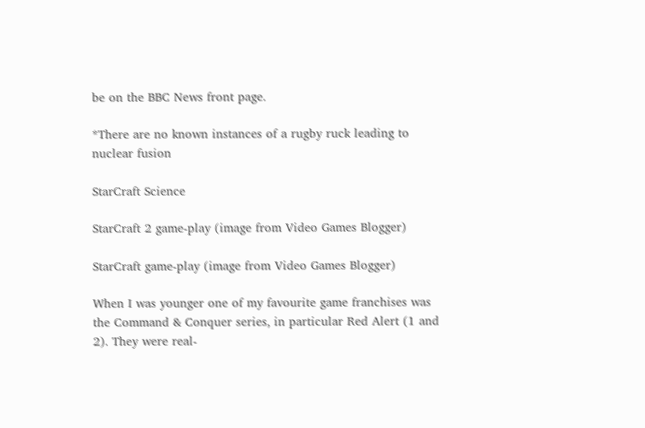be on the BBC News front page.

*There are no known instances of a rugby ruck leading to nuclear fusion

StarCraft Science

StarCraft 2 game-play (image from Video Games Blogger)

StarCraft game-play (image from Video Games Blogger)

When I was younger one of my favourite game franchises was the Command & Conquer series, in particular Red Alert (1 and 2). They were real-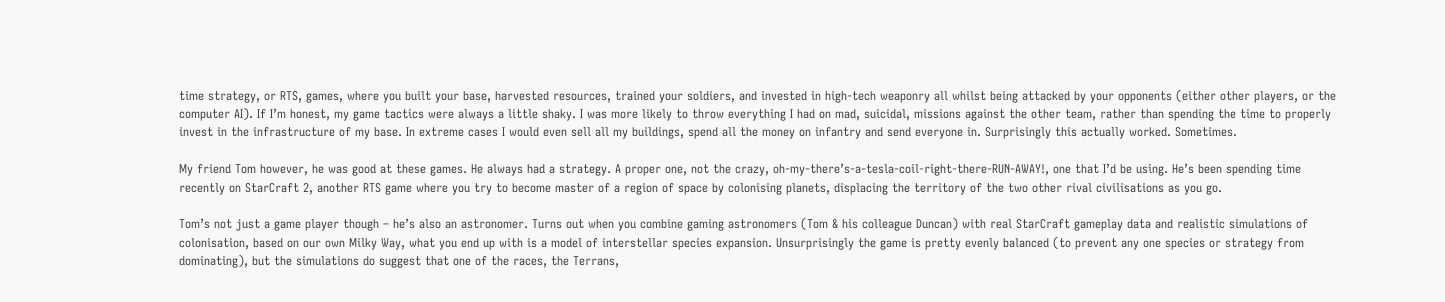time strategy, or RTS, games, where you built your base, harvested resources, trained your soldiers, and invested in high-tech weaponry all whilst being attacked by your opponents (either other players, or the computer AI). If I’m honest, my game tactics were always a little shaky. I was more likely to throw everything I had on mad, suicidal, missions against the other team, rather than spending the time to properly invest in the infrastructure of my base. In extreme cases I would even sell all my buildings, spend all the money on infantry and send everyone in. Surprisingly this actually worked. Sometimes.

My friend Tom however, he was good at these games. He always had a strategy. A proper one, not the crazy, oh-my-there’s-a-tesla-coil-right-there-RUN-AWAY!, one that I’d be using. He’s been spending time recently on StarCraft 2, another RTS game where you try to become master of a region of space by colonising planets, displacing the territory of the two other rival civilisations as you go.

Tom’s not just a game player though – he’s also an astronomer. Turns out when you combine gaming astronomers (Tom & his colleague Duncan) with real StarCraft gameplay data and realistic simulations of colonisation, based on our own Milky Way, what you end up with is a model of interstellar species expansion. Unsurprisingly the game is pretty evenly balanced (to prevent any one species or strategy from dominating), but the simulations do suggest that one of the races, the Terrans,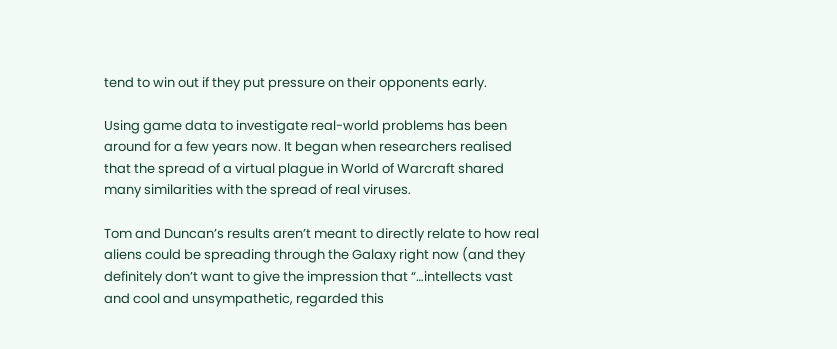tend to win out if they put pressure on their opponents early.

Using game data to investigate real-world problems has been around for a few years now. It began when researchers realised that the spread of a virtual plague in World of Warcraft shared many similarities with the spread of real viruses.

Tom and Duncan’s results aren’t meant to directly relate to how real aliens could be spreading through the Galaxy right now (and they definitely don’t want to give the impression that “…intellects vast and cool and unsympathetic, regarded this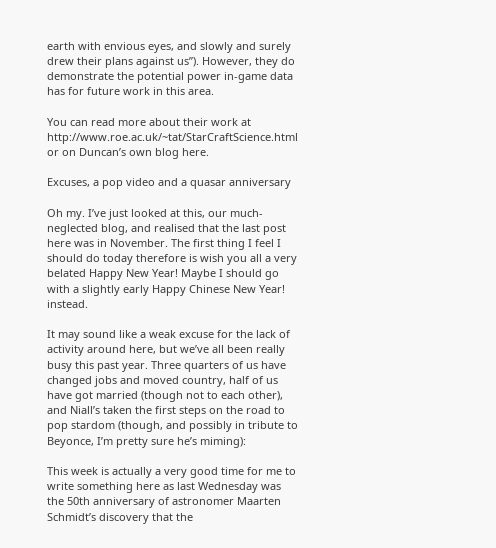earth with envious eyes, and slowly and surely drew their plans against us”). However, they do demonstrate the potential power in-game data has for future work in this area.

You can read more about their work at http://www.roe.ac.uk/~tat/StarCraftScience.html or on Duncan’s own blog here.

Excuses, a pop video and a quasar anniversary

Oh my. I’ve just looked at this, our much-neglected blog, and realised that the last post here was in November. The first thing I feel I should do today therefore is wish you all a very belated Happy New Year! Maybe I should go with a slightly early Happy Chinese New Year! instead.

It may sound like a weak excuse for the lack of activity around here, but we’ve all been really busy this past year. Three quarters of us have changed jobs and moved country, half of us have got married (though not to each other), and Niall’s taken the first steps on the road to pop stardom (though, and possibly in tribute to Beyonce, I’m pretty sure he’s miming):

This week is actually a very good time for me to write something here as last Wednesday was the 50th anniversary of astronomer Maarten Schmidt’s discovery that the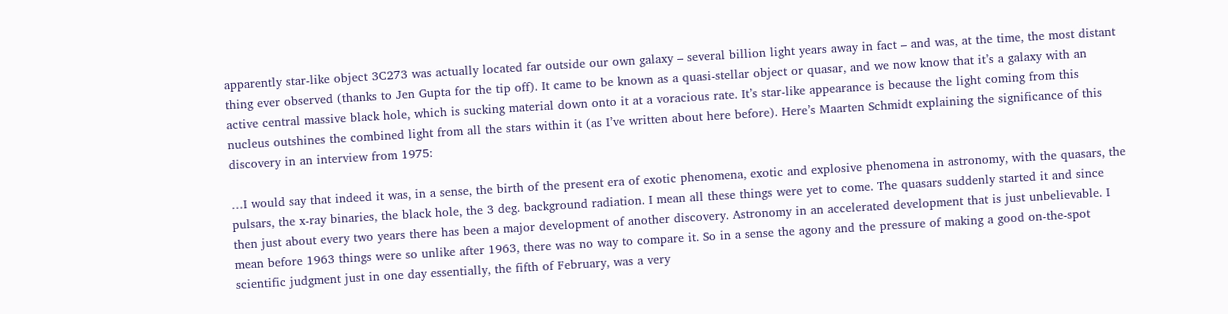apparently star-like object 3C273 was actually located far outside our own galaxy – several billion light years away in fact – and was, at the time, the most distant thing ever observed (thanks to Jen Gupta for the tip off). It came to be known as a quasi-stellar object or quasar, and we now know that it’s a galaxy with an active central massive black hole, which is sucking material down onto it at a voracious rate. It’s star-like appearance is because the light coming from this nucleus outshines the combined light from all the stars within it (as I’ve written about here before). Here’s Maarten Schmidt explaining the significance of this discovery in an interview from 1975:

…I would say that indeed it was, in a sense, the birth of the present era of exotic phenomena, exotic and explosive phenomena in astronomy, with the quasars, the pulsars, the x-ray binaries, the black hole, the 3 deg. background radiation. I mean all these things were yet to come. The quasars suddenly started it and since then just about every two years there has been a major development of another discovery. Astronomy in an accelerated development that is just unbelievable. I mean before 1963 things were so unlike after 1963, there was no way to compare it. So in a sense the agony and the pressure of making a good on-the-spot scientific judgment just in one day essentially, the fifth of February, was a very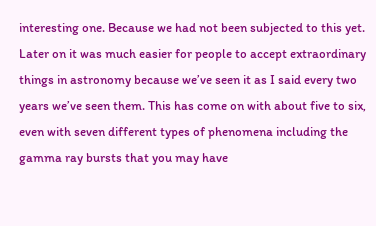interesting one. Because we had not been subjected to this yet. Later on it was much easier for people to accept extraordinary things in astronomy because we’ve seen it as I said every two years we’ve seen them. This has come on with about five to six, even with seven different types of phenomena including the gamma ray bursts that you may have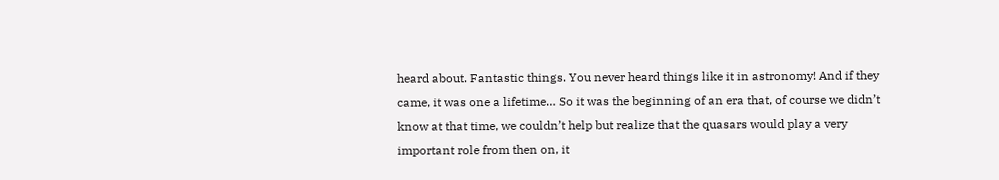heard about. Fantastic things. You never heard things like it in astronomy! And if they came, it was one a lifetime… So it was the beginning of an era that, of course we didn’t know at that time, we couldn’t help but realize that the quasars would play a very important role from then on, it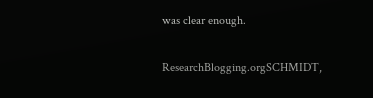was clear enough.

ResearchBlogging.orgSCHMIDT,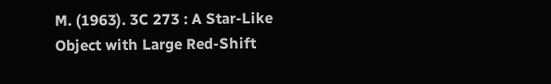M. (1963). 3C 273 : A Star-Like Object with Large Red-Shift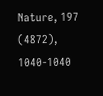Nature, 197 (4872), 1040-1040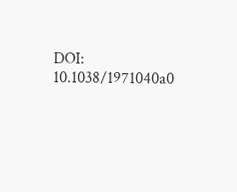DOI: 10.1038/1971040a0